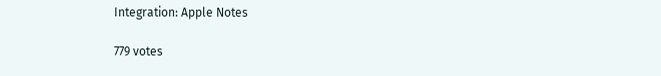Integration: Apple Notes

779 votes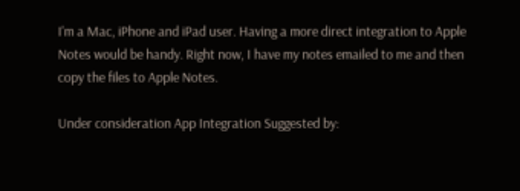I'm a Mac, iPhone and iPad user. Having a more direct integration to Apple Notes would be handy. Right now, I have my notes emailed to me and then copy the files to Apple Notes.

Under consideration App Integration Suggested by: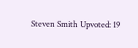Steven Smith Upvoted: 19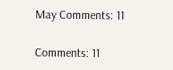May Comments: 11

Comments: 11